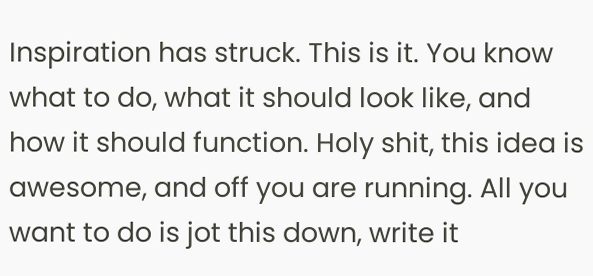Inspiration has struck. This is it. You know what to do, what it should look like, and how it should function. Holy shit, this idea is awesome, and off you are running. All you want to do is jot this down, write it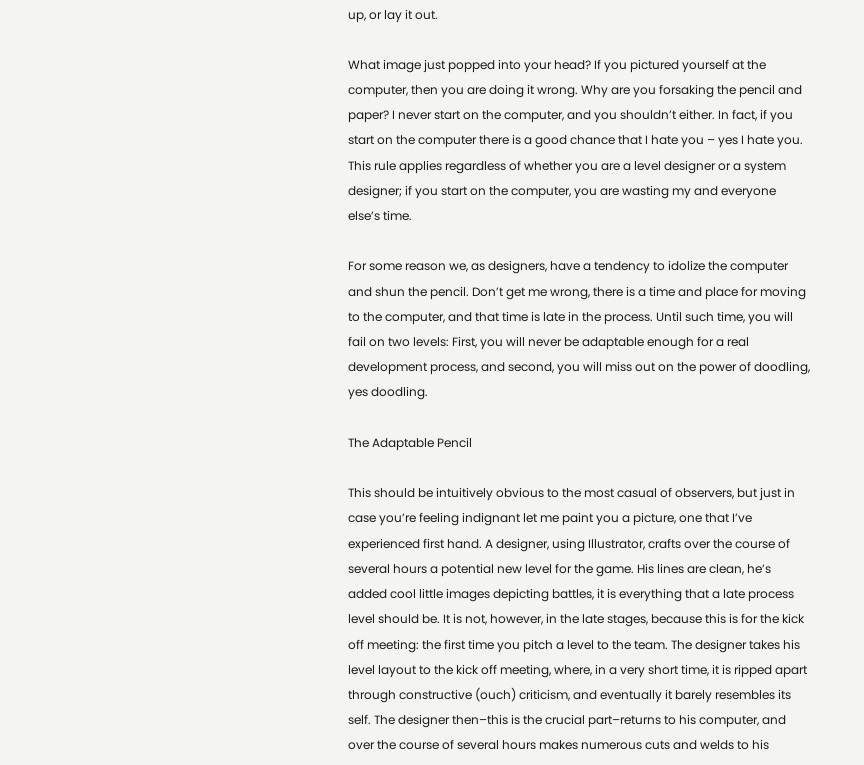up, or lay it out.

What image just popped into your head? If you pictured yourself at the computer, then you are doing it wrong. Why are you forsaking the pencil and paper? I never start on the computer, and you shouldn’t either. In fact, if you start on the computer there is a good chance that I hate you – yes I hate you. This rule applies regardless of whether you are a level designer or a system designer; if you start on the computer, you are wasting my and everyone else’s time.

For some reason we, as designers, have a tendency to idolize the computer and shun the pencil. Don’t get me wrong, there is a time and place for moving to the computer, and that time is late in the process. Until such time, you will fail on two levels: First, you will never be adaptable enough for a real development process, and second, you will miss out on the power of doodling, yes doodling.

The Adaptable Pencil

This should be intuitively obvious to the most casual of observers, but just in case you’re feeling indignant let me paint you a picture, one that I’ve experienced first hand. A designer, using Illustrator, crafts over the course of several hours a potential new level for the game. His lines are clean, he’s added cool little images depicting battles, it is everything that a late process level should be. It is not, however, in the late stages, because this is for the kick off meeting: the first time you pitch a level to the team. The designer takes his level layout to the kick off meeting, where, in a very short time, it is ripped apart through constructive (ouch) criticism, and eventually it barely resembles its self. The designer then–this is the crucial part–returns to his computer, and over the course of several hours makes numerous cuts and welds to his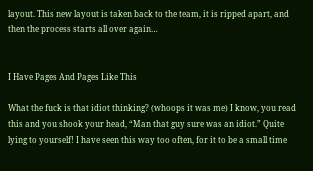layout. This new layout is taken back to the team, it is ripped apart, and then the process starts all over again…


I Have Pages And Pages Like This

What the fuck is that idiot thinking? (whoops it was me) I know, you read this and you shook your head, “Man that guy sure was an idiot.” Quite lying to yourself! I have seen this way too often, for it to be a small time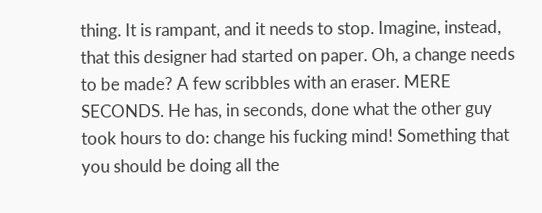thing. It is rampant, and it needs to stop. Imagine, instead, that this designer had started on paper. Oh, a change needs to be made? A few scribbles with an eraser. MERE SECONDS. He has, in seconds, done what the other guy took hours to do: change his fucking mind! Something that you should be doing all the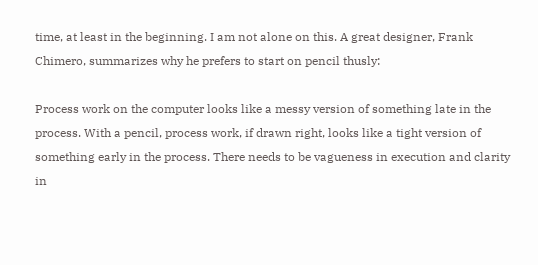time, at least in the beginning. I am not alone on this. A great designer, Frank Chimero, summarizes why he prefers to start on pencil thusly:

Process work on the computer looks like a messy version of something late in the process. With a pencil, process work, if drawn right, looks like a tight version of something early in the process. There needs to be vagueness in execution and clarity in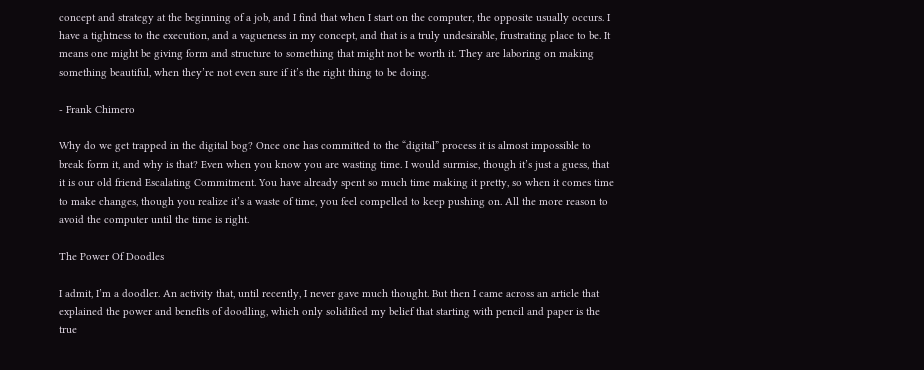concept and strategy at the beginning of a job, and I find that when I start on the computer, the opposite usually occurs. I have a tightness to the execution, and a vagueness in my concept, and that is a truly undesirable, frustrating place to be. It means one might be giving form and structure to something that might not be worth it. They are laboring on making something beautiful, when they’re not even sure if it’s the right thing to be doing.

- Frank Chimero

Why do we get trapped in the digital bog? Once one has committed to the “digital” process it is almost impossible to break form it, and why is that? Even when you know you are wasting time. I would surmise, though it’s just a guess, that it is our old friend Escalating Commitment. You have already spent so much time making it pretty, so when it comes time to make changes, though you realize it’s a waste of time, you feel compelled to keep pushing on. All the more reason to avoid the computer until the time is right.

The Power Of Doodles

I admit, I’m a doodler. An activity that, until recently, I never gave much thought. But then I came across an article that explained the power and benefits of doodling, which only solidified my belief that starting with pencil and paper is the true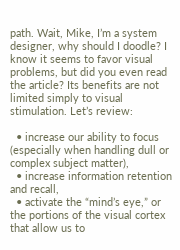path. Wait, Mike, I’m a system designer, why should I doodle? I know it seems to favor visual problems, but did you even read the article? Its benefits are not limited simply to visual stimulation. Let’s review:

  • increase our ability to focus (especially when handling dull or complex subject matter),
  • increase information retention and recall,
  • activate the “mind’s eye,” or the portions of the visual cortex that allow us to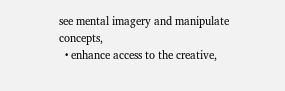see mental imagery and manipulate concepts,
  • enhance access to the creative,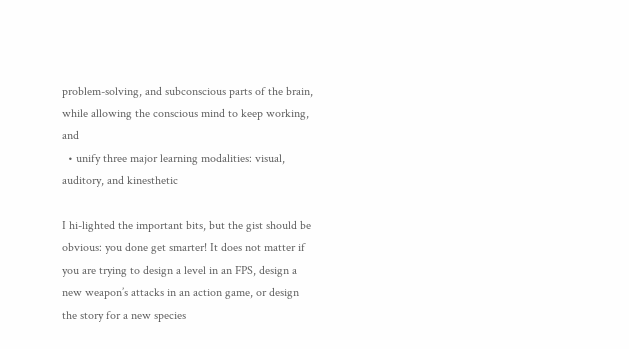problem-solving, and subconscious parts of the brain, while allowing the conscious mind to keep working, and
  • unify three major learning modalities: visual, auditory, and kinesthetic

I hi-lighted the important bits, but the gist should be obvious: you done get smarter! It does not matter if you are trying to design a level in an FPS, design a new weapon’s attacks in an action game, or design the story for a new species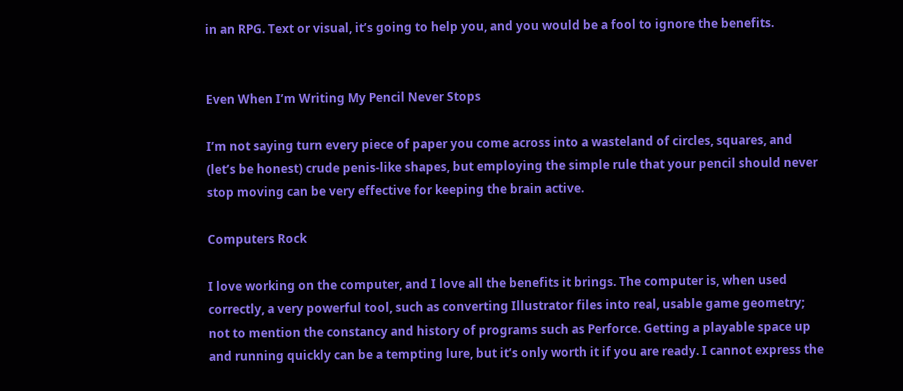in an RPG. Text or visual, it’s going to help you, and you would be a fool to ignore the benefits.


Even When I’m Writing My Pencil Never Stops

I’m not saying turn every piece of paper you come across into a wasteland of circles, squares, and (let’s be honest) crude penis-like shapes, but employing the simple rule that your pencil should never stop moving can be very effective for keeping the brain active.

Computers Rock

I love working on the computer, and I love all the benefits it brings. The computer is, when used correctly, a very powerful tool, such as converting Illustrator files into real, usable game geometry; not to mention the constancy and history of programs such as Perforce. Getting a playable space up and running quickly can be a tempting lure, but it’s only worth it if you are ready. I cannot express the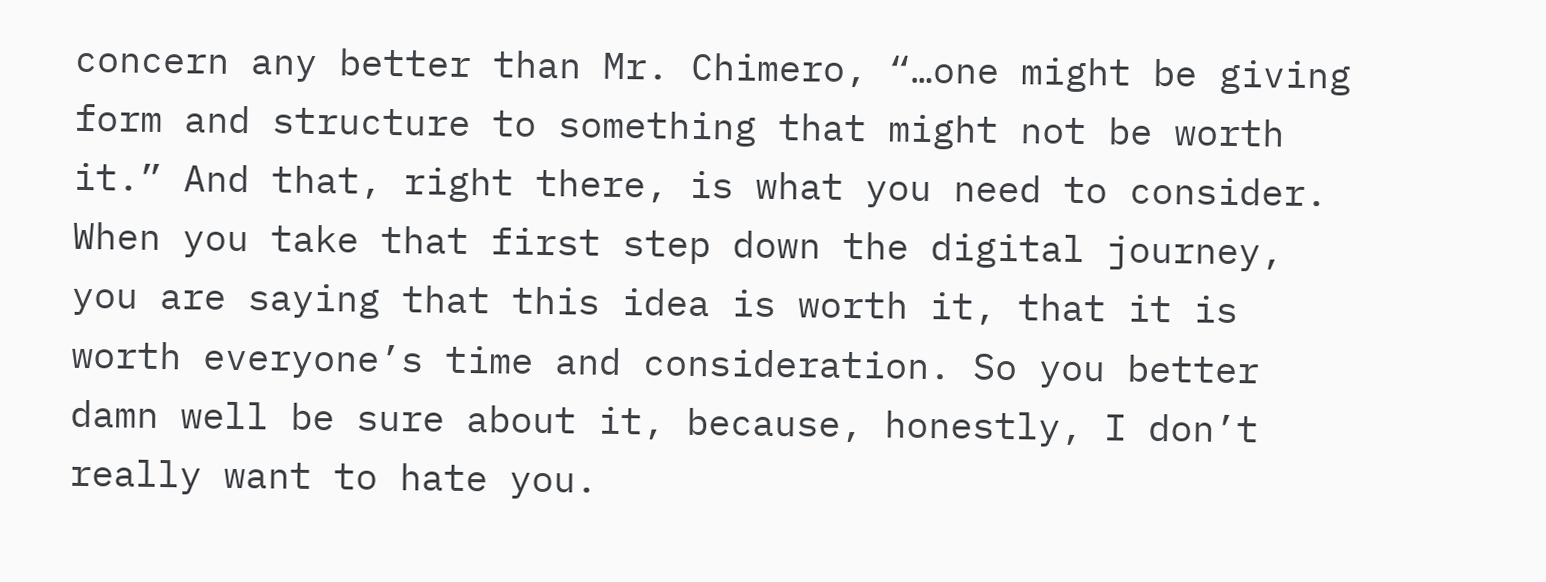concern any better than Mr. Chimero, “…one might be giving form and structure to something that might not be worth it.” And that, right there, is what you need to consider. When you take that first step down the digital journey, you are saying that this idea is worth it, that it is worth everyone’s time and consideration. So you better damn well be sure about it, because, honestly, I don’t really want to hate you.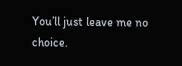You’ll just leave me no choice.